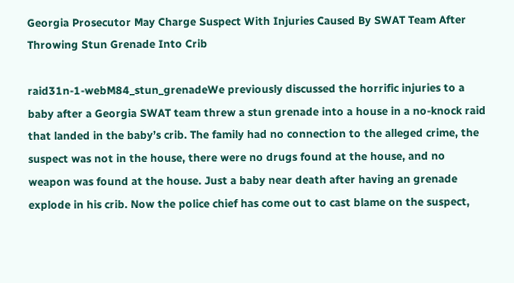Georgia Prosecutor May Charge Suspect With Injuries Caused By SWAT Team After Throwing Stun Grenade Into Crib

raid31n-1-webM84_stun_grenadeWe previously discussed the horrific injuries to a baby after a Georgia SWAT team threw a stun grenade into a house in a no-knock raid that landed in the baby’s crib. The family had no connection to the alleged crime, the suspect was not in the house, there were no drugs found at the house, and no weapon was found at the house. Just a baby near death after having an grenade explode in his crib. Now the police chief has come out to cast blame on the suspect,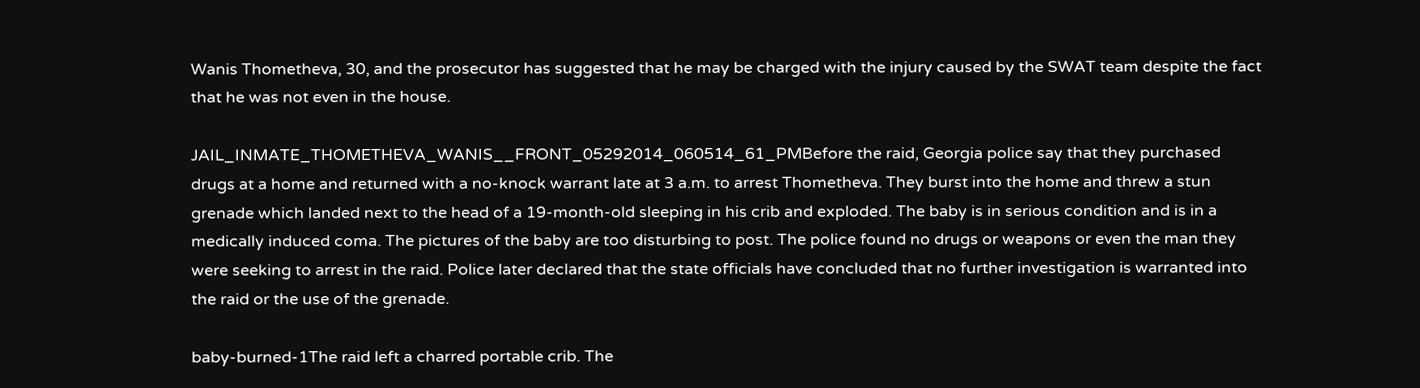Wanis Thometheva, 30, and the prosecutor has suggested that he may be charged with the injury caused by the SWAT team despite the fact that he was not even in the house.

JAIL_INMATE_THOMETHEVA_WANIS__FRONT_05292014_060514_61_PMBefore the raid, Georgia police say that they purchased drugs at a home and returned with a no-knock warrant late at 3 a.m. to arrest Thometheva. They burst into the home and threw a stun grenade which landed next to the head of a 19-month-old sleeping in his crib and exploded. The baby is in serious condition and is in a medically induced coma. The pictures of the baby are too disturbing to post. The police found no drugs or weapons or even the man they were seeking to arrest in the raid. Police later declared that the state officials have concluded that no further investigation is warranted into the raid or the use of the grenade.

baby-burned-1The raid left a charred portable crib. The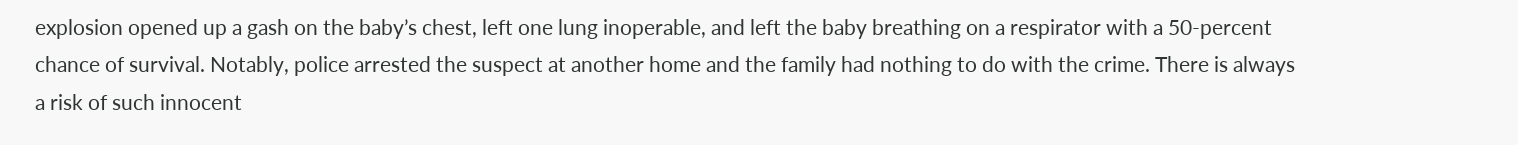explosion opened up a gash on the baby’s chest, left one lung inoperable, and left the baby breathing on a respirator with a 50-percent chance of survival. Notably, police arrested the suspect at another home and the family had nothing to do with the crime. There is always a risk of such innocent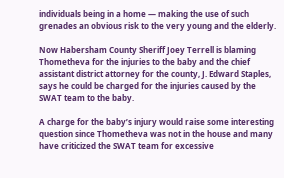individuals being in a home — making the use of such grenades an obvious risk to the very young and the elderly.

Now Habersham County Sheriff Joey Terrell is blaming Thometheva for the injuries to the baby and the chief assistant district attorney for the county, J. Edward Staples, says he could be charged for the injuries caused by the SWAT team to the baby.

A charge for the baby’s injury would raise some interesting question since Thometheva was not in the house and many have criticized the SWAT team for excessive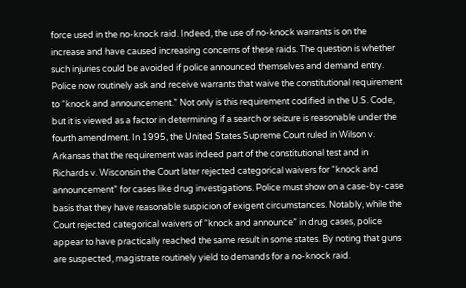force used in the no-knock raid. Indeed, the use of no-knock warrants is on the increase and have caused increasing concerns of these raids. The question is whether such injuries could be avoided if police announced themselves and demand entry. Police now routinely ask and receive warrants that waive the constitutional requirement to “knock and announcement.” Not only is this requirement codified in the U.S. Code, but it is viewed as a factor in determining if a search or seizure is reasonable under the fourth amendment. In 1995, the United States Supreme Court ruled in Wilson v. Arkansas that the requirement was indeed part of the constitutional test and in Richards v. Wisconsin the Court later rejected categorical waivers for “knock and announcement” for cases like drug investigations. Police must show on a case-by-case basis that they have reasonable suspicion of exigent circumstances. Notably, while the Court rejected categorical waivers of “knock and announce” in drug cases, police appear to have practically reached the same result in some states. By noting that guns are suspected, magistrate routinely yield to demands for a no-knock raid.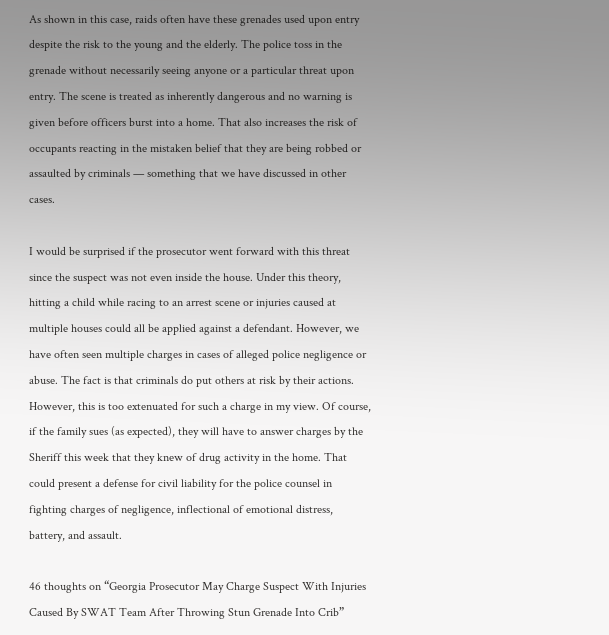As shown in this case, raids often have these grenades used upon entry despite the risk to the young and the elderly. The police toss in the grenade without necessarily seeing anyone or a particular threat upon entry. The scene is treated as inherently dangerous and no warning is given before officers burst into a home. That also increases the risk of occupants reacting in the mistaken belief that they are being robbed or assaulted by criminals — something that we have discussed in other cases.

I would be surprised if the prosecutor went forward with this threat since the suspect was not even inside the house. Under this theory, hitting a child while racing to an arrest scene or injuries caused at multiple houses could all be applied against a defendant. However, we have often seen multiple charges in cases of alleged police negligence or abuse. The fact is that criminals do put others at risk by their actions. However, this is too extenuated for such a charge in my view. Of course, if the family sues (as expected), they will have to answer charges by the Sheriff this week that they knew of drug activity in the home. That could present a defense for civil liability for the police counsel in fighting charges of negligence, inflectional of emotional distress, battery, and assault.

46 thoughts on “Georgia Prosecutor May Charge Suspect With Injuries Caused By SWAT Team After Throwing Stun Grenade Into Crib”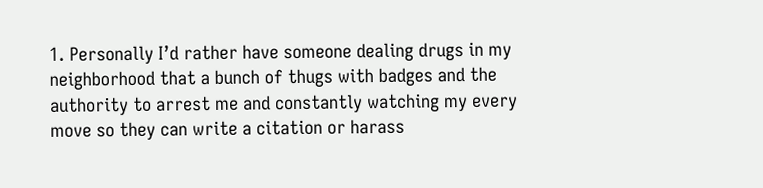1. Personally I’d rather have someone dealing drugs in my neighborhood that a bunch of thugs with badges and the authority to arrest me and constantly watching my every move so they can write a citation or harass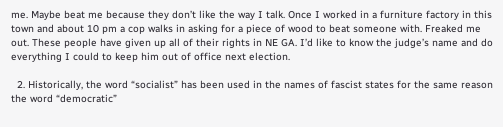me. Maybe beat me because they don’t like the way I talk. Once I worked in a furniture factory in this town and about 10 pm a cop walks in asking for a piece of wood to beat someone with. Freaked me out. These people have given up all of their rights in NE GA. I’d like to know the judge’s name and do everything I could to keep him out of office next election.

  2. Historically, the word “socialist” has been used in the names of fascist states for the same reason the word “democratic”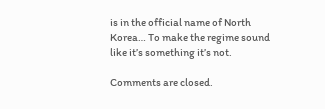is in the official name of North Korea… To make the regime sound like it’s something it’s not.

Comments are closed.